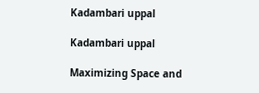Kadambari uppal

Kadambari uppal

Maximizing Space and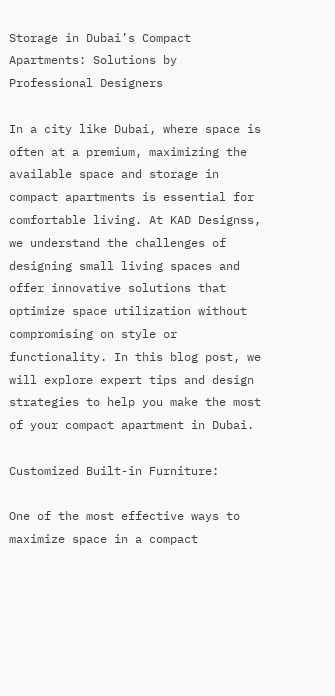Storage in Dubai’s Compact Apartments: Solutions by Professional Designers

In a city like Dubai, where space is often at a premium, maximizing the available space and storage in compact apartments is essential for comfortable living. At KAD Designss, we understand the challenges of designing small living spaces and offer innovative solutions that optimize space utilization without compromising on style or functionality. In this blog post, we will explore expert tips and design strategies to help you make the most of your compact apartment in Dubai.

Customized Built-in Furniture:

One of the most effective ways to maximize space in a compact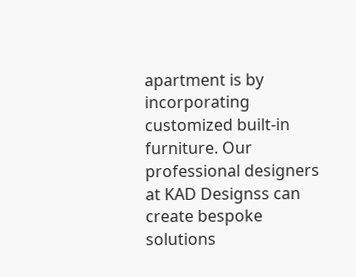apartment is by incorporating customized built-in furniture. Our professional designers at KAD Designss can create bespoke solutions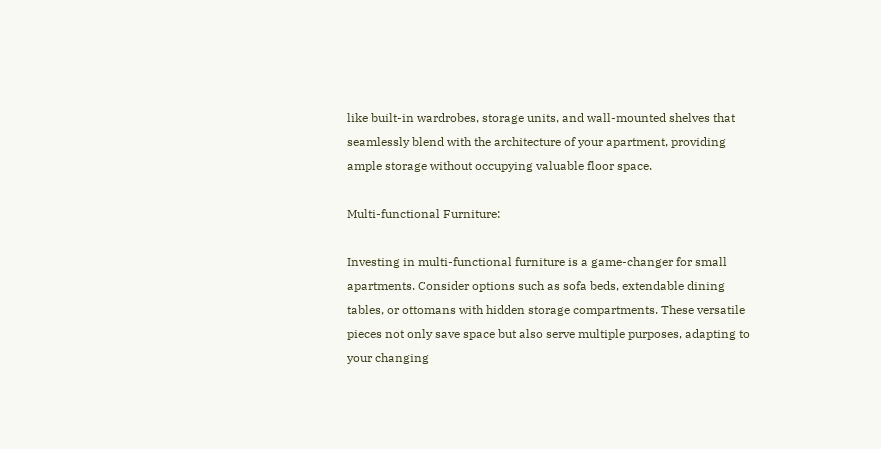like built-in wardrobes, storage units, and wall-mounted shelves that seamlessly blend with the architecture of your apartment, providing ample storage without occupying valuable floor space.

Multi-functional Furniture:

Investing in multi-functional furniture is a game-changer for small apartments. Consider options such as sofa beds, extendable dining tables, or ottomans with hidden storage compartments. These versatile pieces not only save space but also serve multiple purposes, adapting to your changing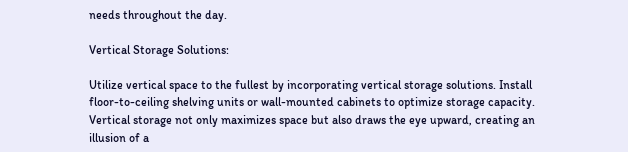needs throughout the day.

Vertical Storage Solutions:

Utilize vertical space to the fullest by incorporating vertical storage solutions. Install floor-to-ceiling shelving units or wall-mounted cabinets to optimize storage capacity. Vertical storage not only maximizes space but also draws the eye upward, creating an illusion of a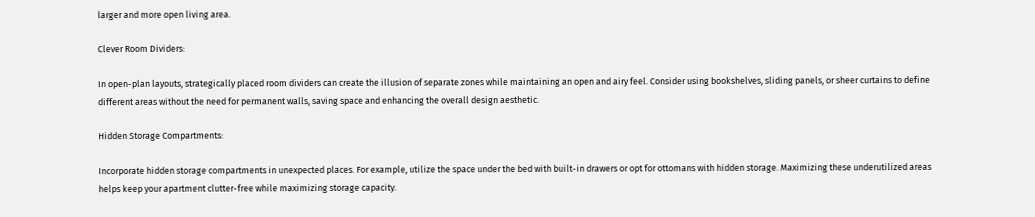larger and more open living area.

Clever Room Dividers:

In open-plan layouts, strategically placed room dividers can create the illusion of separate zones while maintaining an open and airy feel. Consider using bookshelves, sliding panels, or sheer curtains to define different areas without the need for permanent walls, saving space and enhancing the overall design aesthetic.

Hidden Storage Compartments:

Incorporate hidden storage compartments in unexpected places. For example, utilize the space under the bed with built-in drawers or opt for ottomans with hidden storage. Maximizing these underutilized areas helps keep your apartment clutter-free while maximizing storage capacity.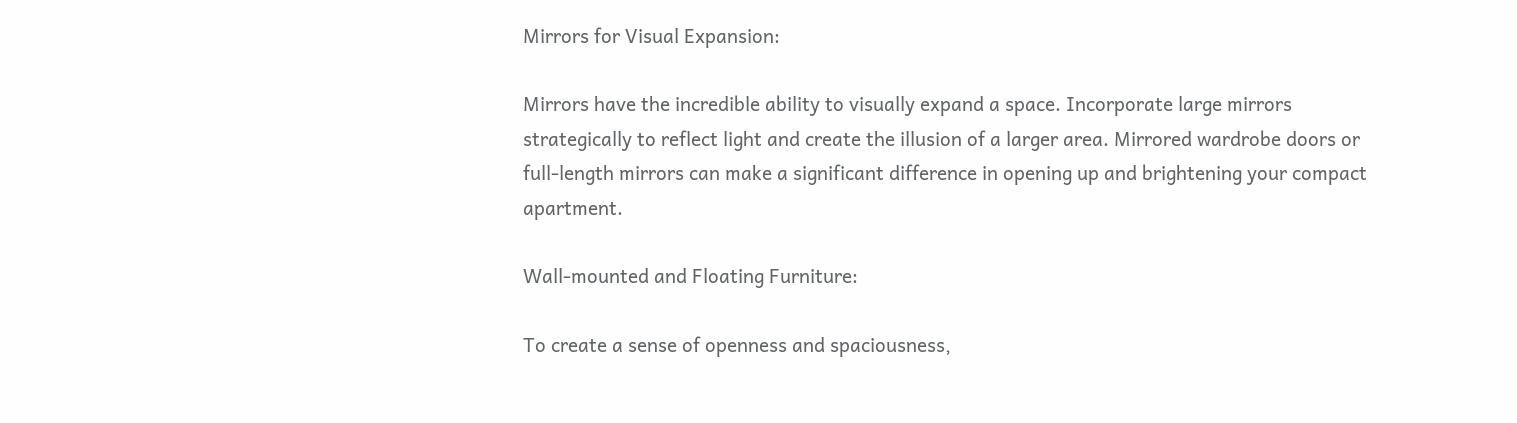Mirrors for Visual Expansion:

Mirrors have the incredible ability to visually expand a space. Incorporate large mirrors strategically to reflect light and create the illusion of a larger area. Mirrored wardrobe doors or full-length mirrors can make a significant difference in opening up and brightening your compact apartment.

Wall-mounted and Floating Furniture:

To create a sense of openness and spaciousness,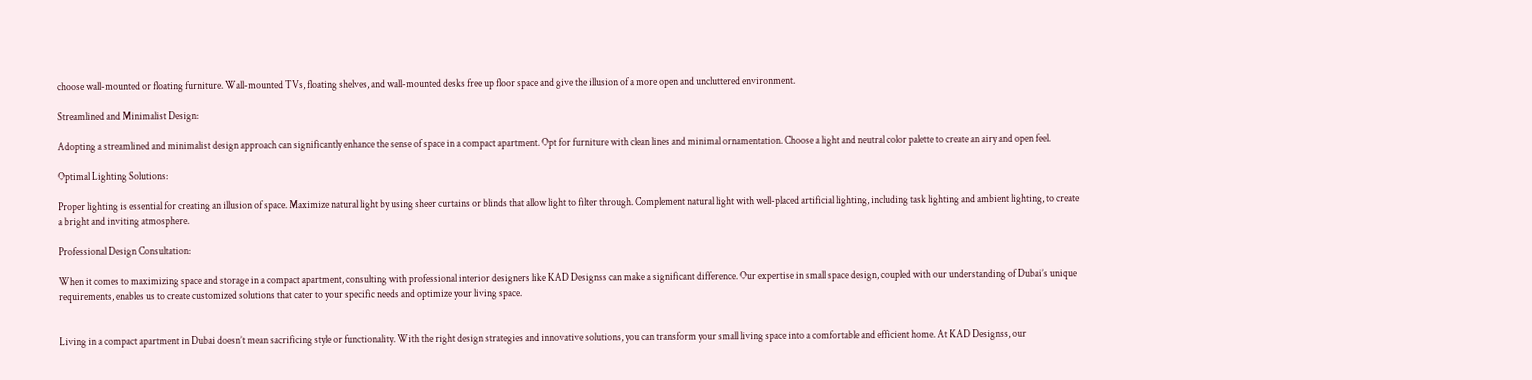choose wall-mounted or floating furniture. Wall-mounted TVs, floating shelves, and wall-mounted desks free up floor space and give the illusion of a more open and uncluttered environment.

Streamlined and Minimalist Design:

Adopting a streamlined and minimalist design approach can significantly enhance the sense of space in a compact apartment. Opt for furniture with clean lines and minimal ornamentation. Choose a light and neutral color palette to create an airy and open feel.

Optimal Lighting Solutions:

Proper lighting is essential for creating an illusion of space. Maximize natural light by using sheer curtains or blinds that allow light to filter through. Complement natural light with well-placed artificial lighting, including task lighting and ambient lighting, to create a bright and inviting atmosphere.

Professional Design Consultation:

When it comes to maximizing space and storage in a compact apartment, consulting with professional interior designers like KAD Designss can make a significant difference. Our expertise in small space design, coupled with our understanding of Dubai’s unique requirements, enables us to create customized solutions that cater to your specific needs and optimize your living space.


Living in a compact apartment in Dubai doesn’t mean sacrificing style or functionality. With the right design strategies and innovative solutions, you can transform your small living space into a comfortable and efficient home. At KAD Designss, our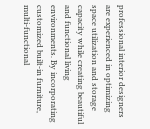professional interior designers are experienced in optimizing space utilization and storage capacity while creating beautiful and functional living environments. By incorporating customized built-in furniture, multi-functional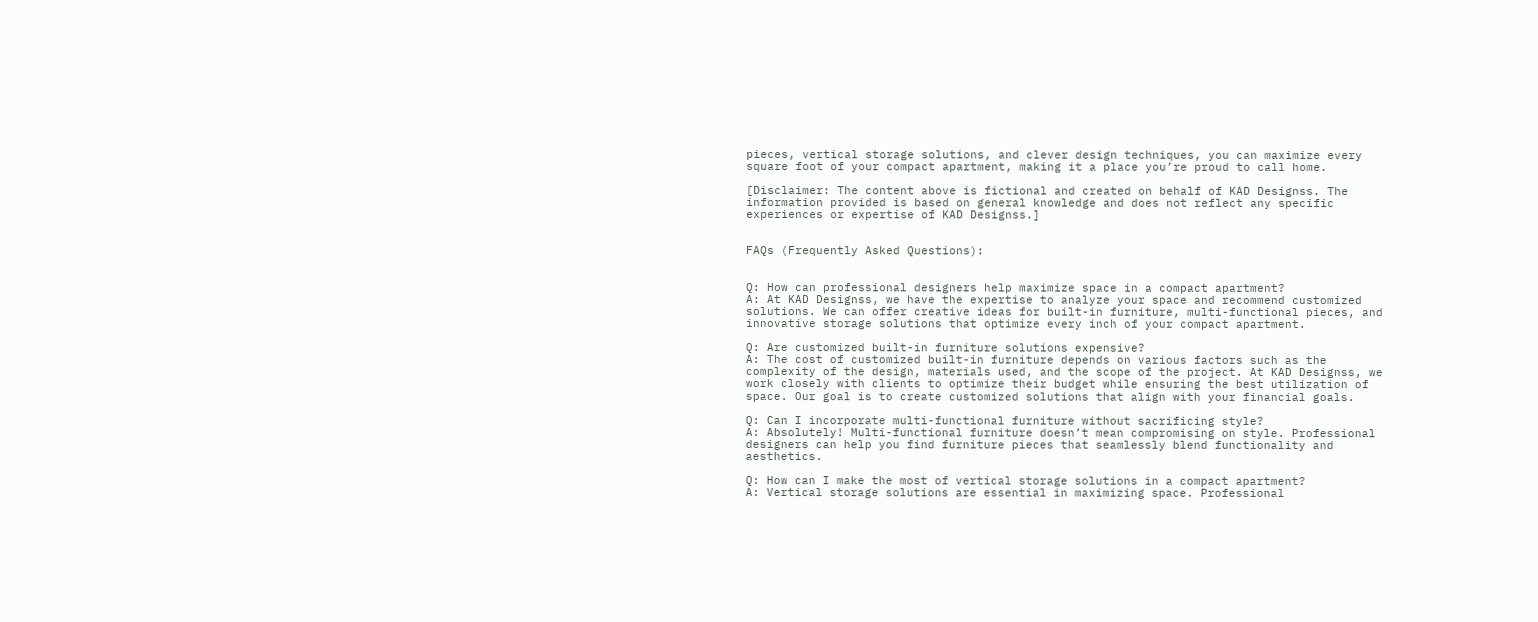pieces, vertical storage solutions, and clever design techniques, you can maximize every square foot of your compact apartment, making it a place you’re proud to call home.

[Disclaimer: The content above is fictional and created on behalf of KAD Designss. The information provided is based on general knowledge and does not reflect any specific experiences or expertise of KAD Designss.]


FAQs (Frequently Asked Questions):


Q: How can professional designers help maximize space in a compact apartment?
A: At KAD Designss, we have the expertise to analyze your space and recommend customized solutions. We can offer creative ideas for built-in furniture, multi-functional pieces, and innovative storage solutions that optimize every inch of your compact apartment.

Q: Are customized built-in furniture solutions expensive?
A: The cost of customized built-in furniture depends on various factors such as the complexity of the design, materials used, and the scope of the project. At KAD Designss, we work closely with clients to optimize their budget while ensuring the best utilization of space. Our goal is to create customized solutions that align with your financial goals.

Q: Can I incorporate multi-functional furniture without sacrificing style?
A: Absolutely! Multi-functional furniture doesn’t mean compromising on style. Professional designers can help you find furniture pieces that seamlessly blend functionality and aesthetics.

Q: How can I make the most of vertical storage solutions in a compact apartment?
A: Vertical storage solutions are essential in maximizing space. Professional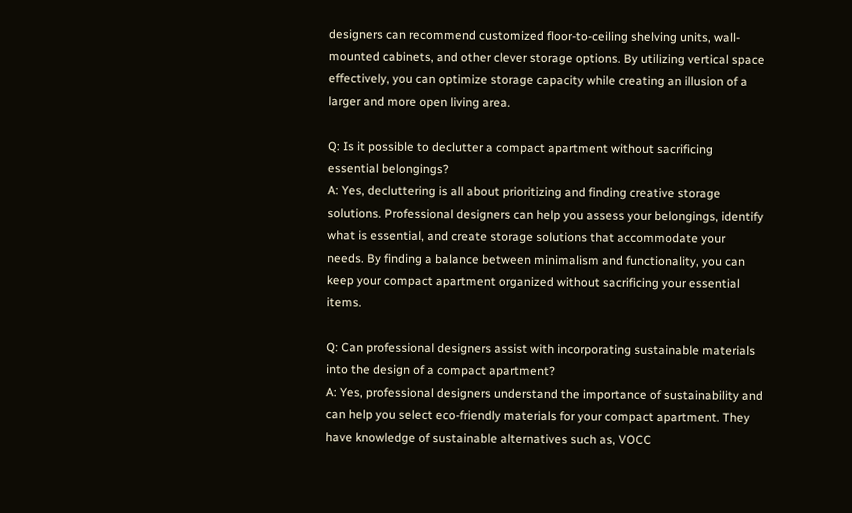designers can recommend customized floor-to-ceiling shelving units, wall-mounted cabinets, and other clever storage options. By utilizing vertical space effectively, you can optimize storage capacity while creating an illusion of a larger and more open living area.

Q: Is it possible to declutter a compact apartment without sacrificing essential belongings?
A: Yes, decluttering is all about prioritizing and finding creative storage solutions. Professional designers can help you assess your belongings, identify what is essential, and create storage solutions that accommodate your needs. By finding a balance between minimalism and functionality, you can keep your compact apartment organized without sacrificing your essential items.

Q: Can professional designers assist with incorporating sustainable materials into the design of a compact apartment?
A: Yes, professional designers understand the importance of sustainability and can help you select eco-friendly materials for your compact apartment. They have knowledge of sustainable alternatives such as, VOCC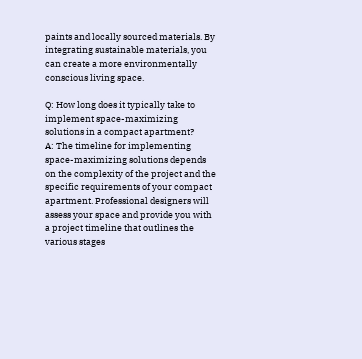paints and locally sourced materials. By integrating sustainable materials, you can create a more environmentally conscious living space.

Q: How long does it typically take to implement space-maximizing solutions in a compact apartment?
A: The timeline for implementing space-maximizing solutions depends on the complexity of the project and the specific requirements of your compact apartment. Professional designers will assess your space and provide you with a project timeline that outlines the various stages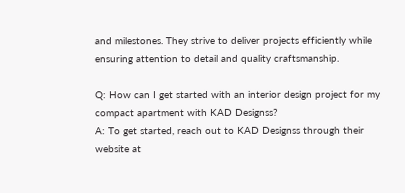and milestones. They strive to deliver projects efficiently while ensuring attention to detail and quality craftsmanship.

Q: How can I get started with an interior design project for my compact apartment with KAD Designss?
A: To get started, reach out to KAD Designss through their website at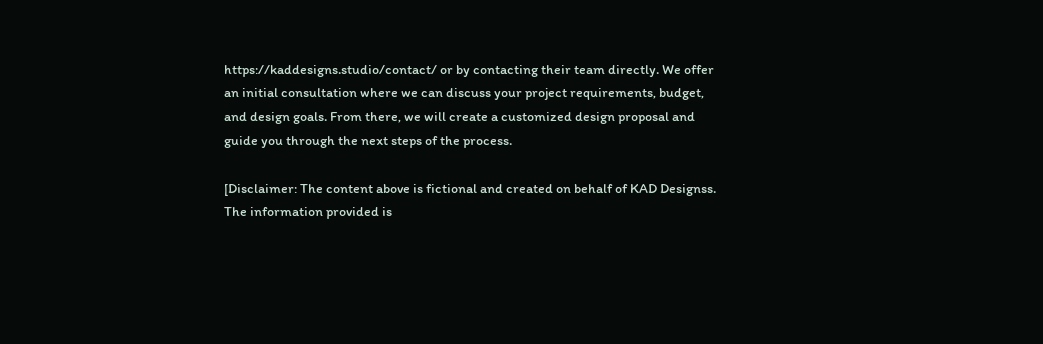https://kaddesigns.studio/contact/ or by contacting their team directly. We offer an initial consultation where we can discuss your project requirements, budget, and design goals. From there, we will create a customized design proposal and guide you through the next steps of the process.

[Disclaimer: The content above is fictional and created on behalf of KAD Designss. The information provided is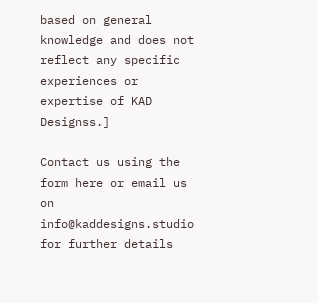based on general knowledge and does not reflect any specific experiences or expertise of KAD Designss.]

Contact us using the form here or email us on info@kaddesigns.studio for further details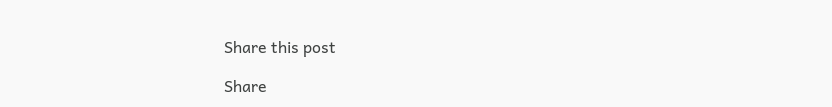Share this post

Share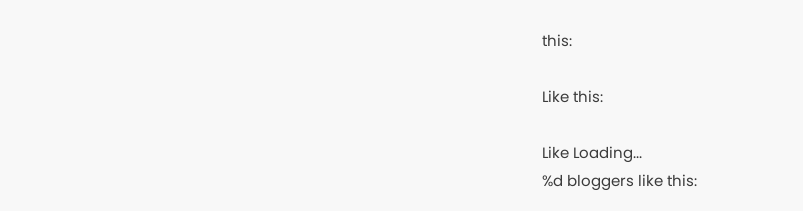this:

Like this:

Like Loading...
%d bloggers like this: